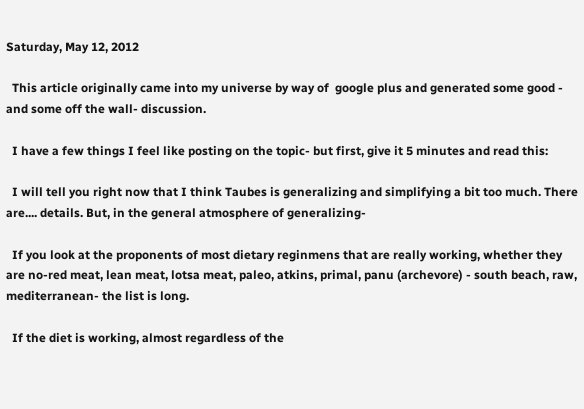Saturday, May 12, 2012

  This article originally came into my universe by way of  google plus and generated some good - and some off the wall- discussion.

  I have a few things I feel like posting on the topic- but first, give it 5 minutes and read this:

  I will tell you right now that I think Taubes is generalizing and simplifying a bit too much. There are.... details. But, in the general atmosphere of generalizing-

  If you look at the proponents of most dietary reginmens that are really working, whether they are no-red meat, lean meat, lotsa meat, paleo, atkins, primal, panu (archevore) - south beach, raw, mediterranean- the list is long.

  If the diet is working, almost regardless of the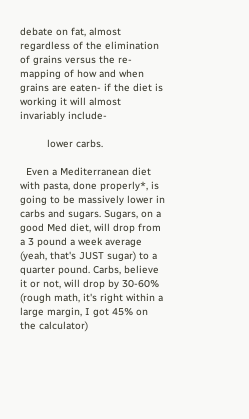debate on fat, almost regardless of the elimination of grains versus the re-mapping of how and when grains are eaten- if the diet is working it will almost invariably include-

         lower carbs.

  Even a Mediterranean diet with pasta, done properly*, is going to be massively lower in carbs and sugars. Sugars, on a good Med diet, will drop from a 3 pound a week average (yeah, that's JUST sugar) to a quarter pound. Carbs, believe it or not, will drop by 30-60% (rough math, it's right within a large margin, I got 45% on the calculator)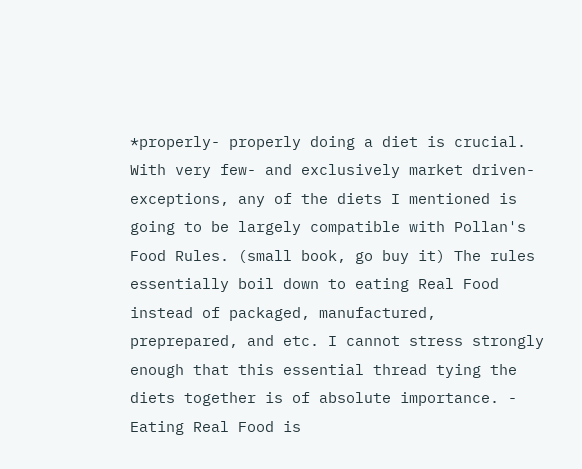*properly- properly doing a diet is crucial. With very few- and exclusively market driven- exceptions, any of the diets I mentioned is going to be largely compatible with Pollan's Food Rules. (small book, go buy it) The rules essentially boil down to eating Real Food instead of packaged, manufactured, preprepared, and etc. I cannot stress strongly enough that this essential thread tying the diets together is of absolute importance. - Eating Real Food is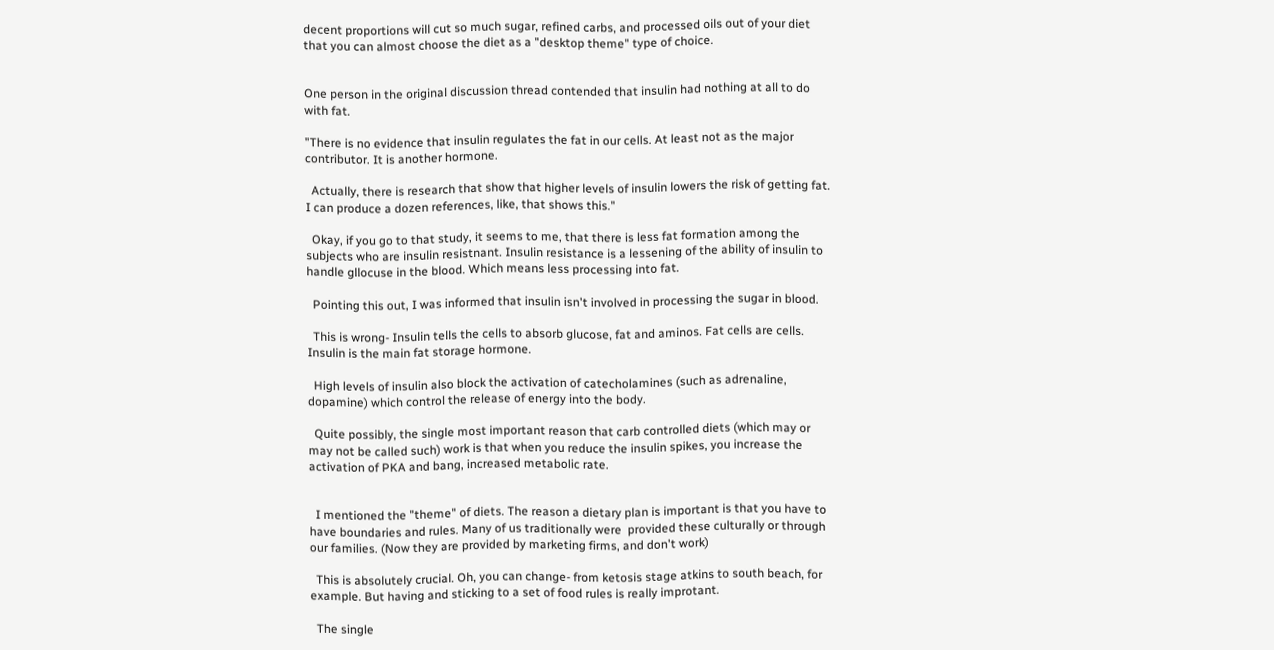decent proportions will cut so much sugar, refined carbs, and processed oils out of your diet that you can almost choose the diet as a "desktop theme" type of choice.


One person in the original discussion thread contended that insulin had nothing at all to do with fat.

"There is no evidence that insulin regulates the fat in our cells. At least not as the major contributor. It is another hormone.

  Actually, there is research that show that higher levels of insulin lowers the risk of getting fat. I can produce a dozen references, like, that shows this."

  Okay, if you go to that study, it seems to me, that there is less fat formation among the subjects who are insulin resistnant. Insulin resistance is a lessening of the ability of insulin to handle gllocuse in the blood. Which means less processing into fat.

  Pointing this out, I was informed that insulin isn't involved in processing the sugar in blood.

  This is wrong- Insulin tells the cells to absorb glucose, fat and aminos. Fat cells are cells. Insulin is the main fat storage hormone.

  High levels of insulin also block the activation of catecholamines (such as adrenaline, dopamine) which control the release of energy into the body.

  Quite possibly, the single most important reason that carb controlled diets (which may or may not be called such) work is that when you reduce the insulin spikes, you increase the activation of PKA and bang, increased metabolic rate.


  I mentioned the "theme" of diets. The reason a dietary plan is important is that you have to have boundaries and rules. Many of us traditionally were  provided these culturally or through our families. (Now they are provided by marketing firms, and don't work)

  This is absolutely crucial. Oh, you can change- from ketosis stage atkins to south beach, for example. But having and sticking to a set of food rules is really improtant.

  The single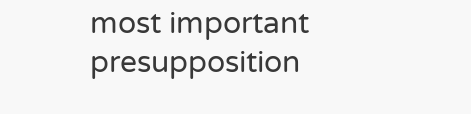most important presupposition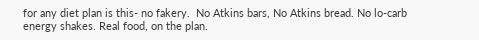for any diet plan is this- no fakery.  No Atkins bars, No Atkins bread. No lo-carb energy shakes. Real food, on the plan.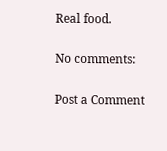Real food.

No comments:

Post a Comment